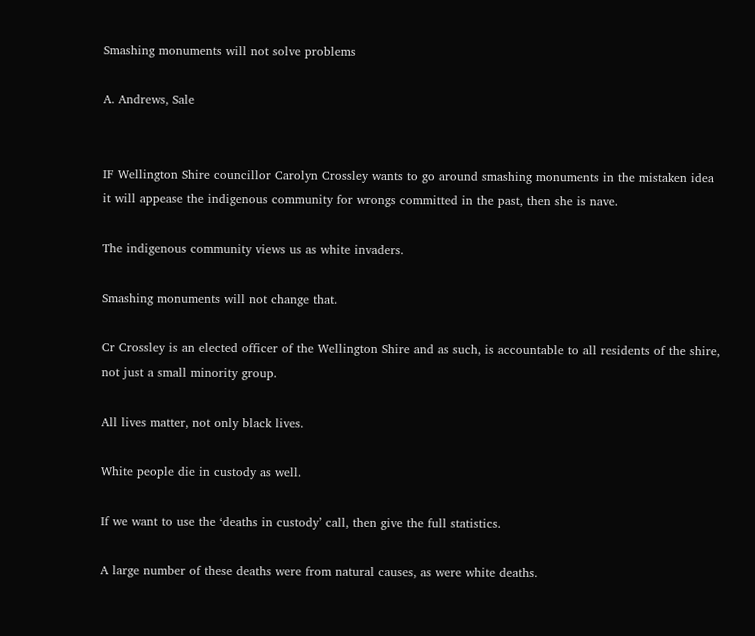Smashing monuments will not solve problems

A. Andrews, Sale


IF Wellington Shire councillor Carolyn Crossley wants to go around smashing monuments in the mistaken idea it will appease the indigenous community for wrongs committed in the past, then she is nave.

The indigenous community views us as white invaders.

Smashing monuments will not change that.

Cr Crossley is an elected officer of the Wellington Shire and as such, is accountable to all residents of the shire, not just a small minority group.

All lives matter, not only black lives.

White people die in custody as well.

If we want to use the ‘deaths in custody’ call, then give the full statistics.

A large number of these deaths were from natural causes, as were white deaths.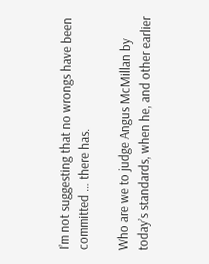I’m not suggesting that no wrongs have been committed … there has.

Who are we to judge Angus McMillan by today’s standards, when he, and other earlier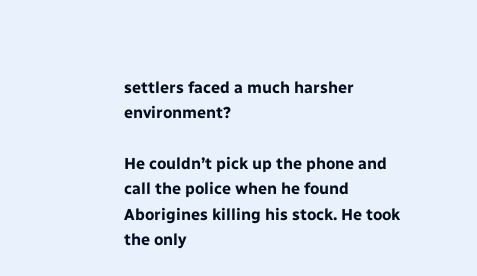settlers faced a much harsher environment?

He couldn’t pick up the phone and call the police when he found Aborigines killing his stock. He took the only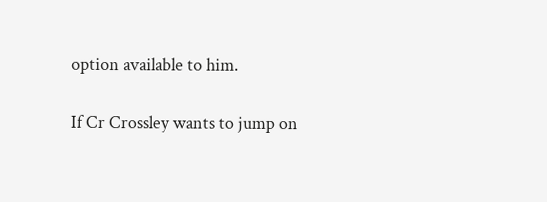option available to him.

If Cr Crossley wants to jump on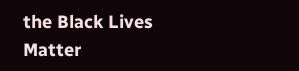the Black Lives Matter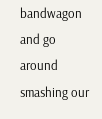bandwagon and go around smashing our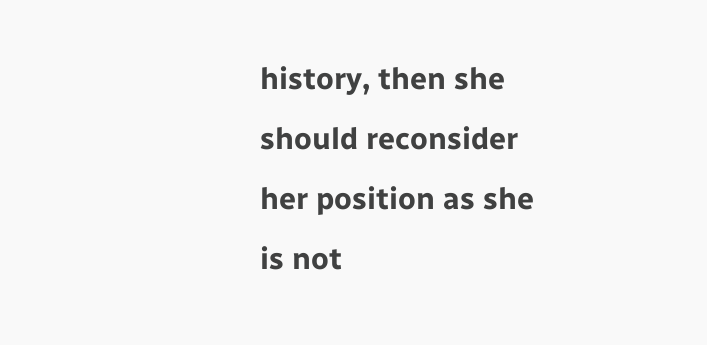history, then she should reconsider her position as she is not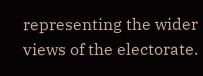representing the wider views of the electorate.